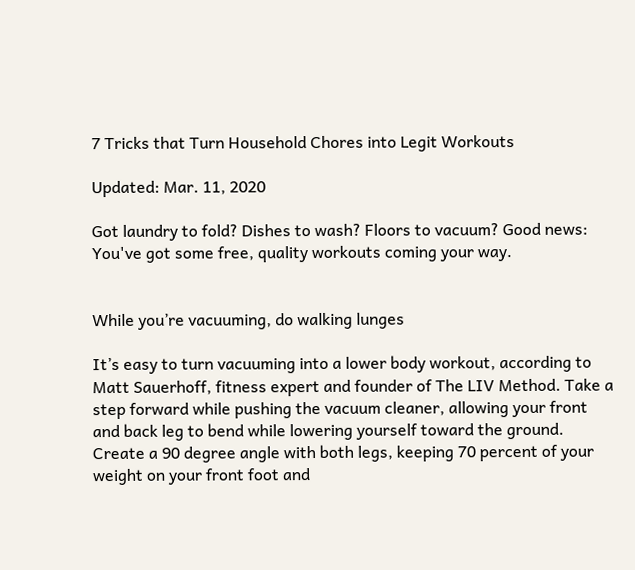7 Tricks that Turn Household Chores into Legit Workouts

Updated: Mar. 11, 2020

Got laundry to fold? Dishes to wash? Floors to vacuum? Good news: You've got some free, quality workouts coming your way.


While you’re vacuuming, do walking lunges

It’s easy to turn vacuuming into a lower body workout, according to Matt Sauerhoff, fitness expert and founder of The LIV Method. Take a step forward while pushing the vacuum cleaner, allowing your front and back leg to bend while lowering yourself toward the ground. Create a 90 degree angle with both legs, keeping 70 percent of your weight on your front foot and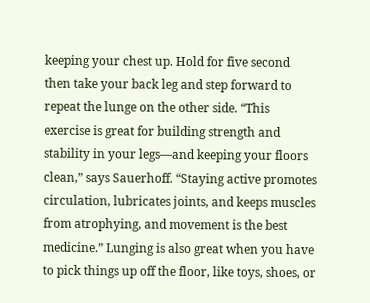keeping your chest up. Hold for five second then take your back leg and step forward to repeat the lunge on the other side. “This exercise is great for building strength and stability in your legs—and keeping your floors clean,” says Sauerhoff. “Staying active promotes circulation, lubricates joints, and keeps muscles from atrophying, and movement is the best medicine.” Lunging is also great when you have to pick things up off the floor, like toys, shoes, or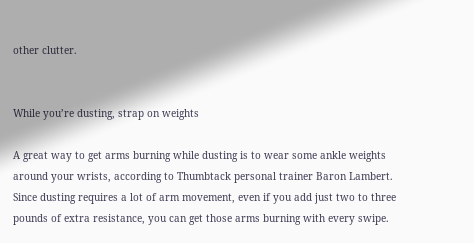other clutter.


While you’re dusting, strap on weights

A great way to get arms burning while dusting is to wear some ankle weights around your wrists, according to Thumbtack personal trainer Baron Lambert. Since dusting requires a lot of arm movement, even if you add just two to three pounds of extra resistance, you can get those arms burning with every swipe.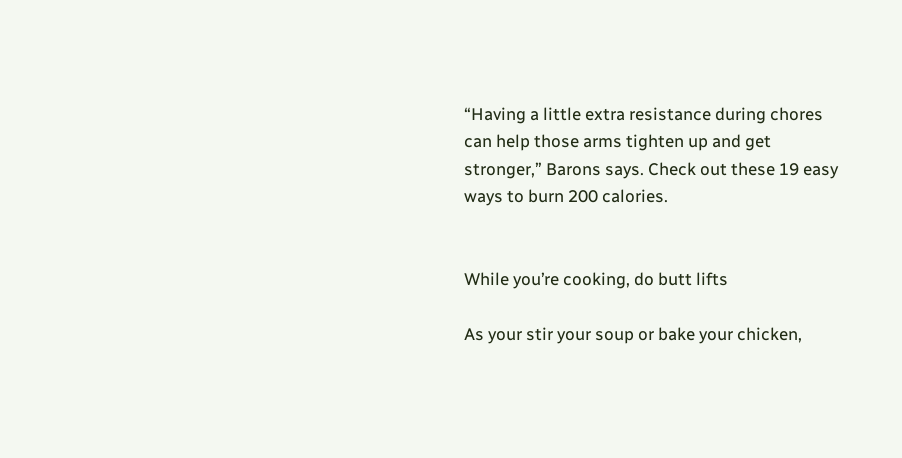“Having a little extra resistance during chores can help those arms tighten up and get stronger,” Barons says. Check out these 19 easy ways to burn 200 calories.


While you’re cooking, do butt lifts

As your stir your soup or bake your chicken,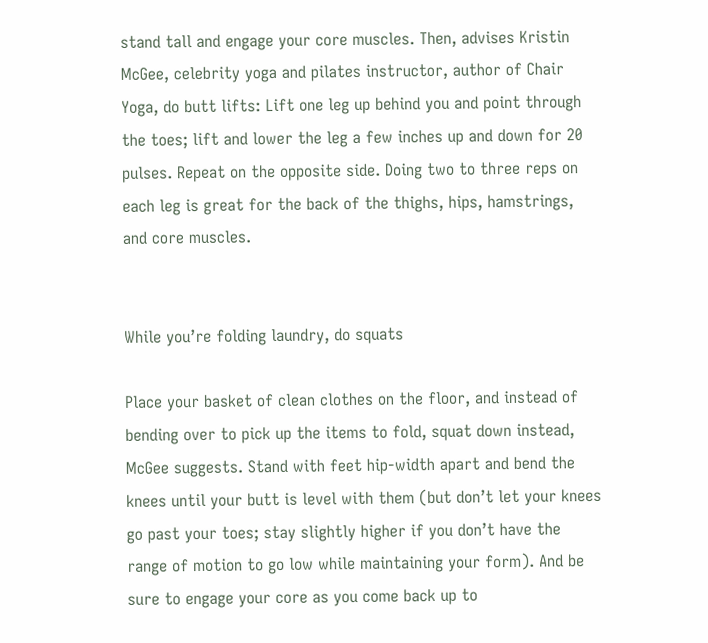stand tall and engage your core muscles. Then, advises Kristin McGee, celebrity yoga and pilates instructor, author of Chair Yoga, do butt lifts: Lift one leg up behind you and point through the toes; lift and lower the leg a few inches up and down for 20 pulses. Repeat on the opposite side. Doing two to three reps on each leg is great for the back of the thighs, hips, hamstrings, and core muscles.


While you’re folding laundry, do squats

Place your basket of clean clothes on the floor, and instead of bending over to pick up the items to fold, squat down instead, McGee suggests. Stand with feet hip-width apart and bend the knees until your butt is level with them (but don’t let your knees go past your toes; stay slightly higher if you don’t have the range of motion to go low while maintaining your form). And be sure to engage your core as you come back up to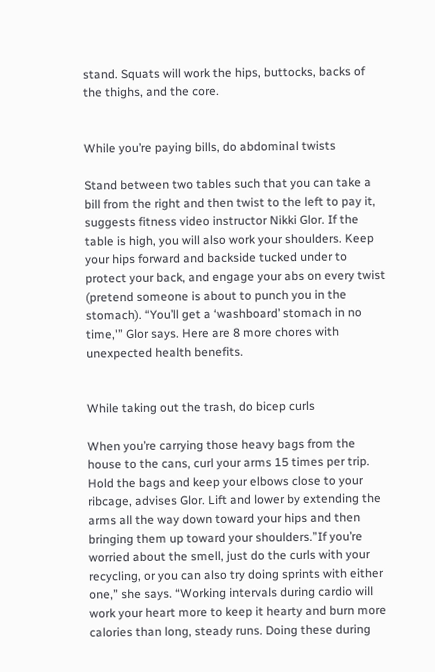stand. Squats will work the hips, buttocks, backs of the thighs, and the core.


While you’re paying bills, do abdominal twists

Stand between two tables such that you can take a bill from the right and then twist to the left to pay it, suggests fitness video instructor Nikki Glor. If the table is high, you will also work your shoulders. Keep your hips forward and backside tucked under to protect your back, and engage your abs on every twist (pretend someone is about to punch you in the stomach). “You’ll get a ‘washboard’ stomach in no time,'” Glor says. Here are 8 more chores with unexpected health benefits.


While taking out the trash, do bicep curls

When you’re carrying those heavy bags from the house to the cans, curl your arms 15 times per trip. Hold the bags and keep your elbows close to your ribcage, advises Glor. Lift and lower by extending the arms all the way down toward your hips and then bringing them up toward your shoulders.”If you’re worried about the smell, just do the curls with your recycling, or you can also try doing sprints with either one,” she says. “Working intervals during cardio will work your heart more to keep it hearty and burn more calories than long, steady runs. Doing these during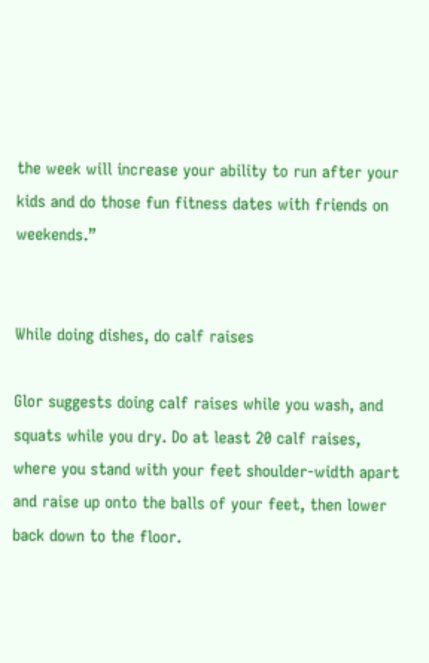the week will increase your ability to run after your kids and do those fun fitness dates with friends on weekends.”


While doing dishes, do calf raises

Glor suggests doing calf raises while you wash, and squats while you dry. Do at least 20 calf raises, where you stand with your feet shoulder-width apart and raise up onto the balls of your feet, then lower back down to the floor.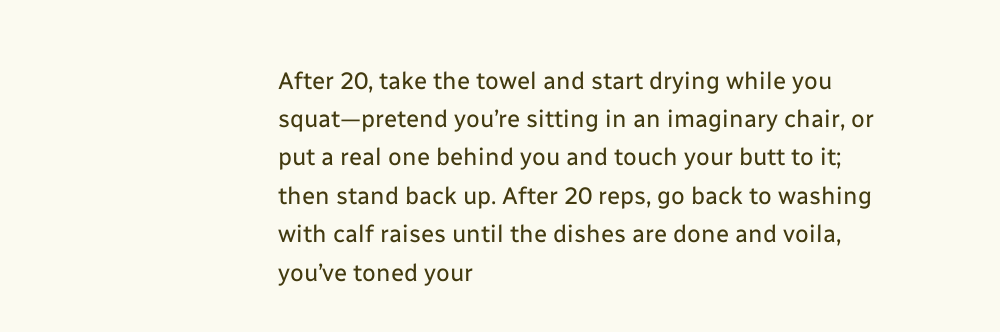After 20, take the towel and start drying while you squat—pretend you’re sitting in an imaginary chair, or put a real one behind you and touch your butt to it; then stand back up. After 20 reps, go back to washing with calf raises until the dishes are done and voila, you’ve toned your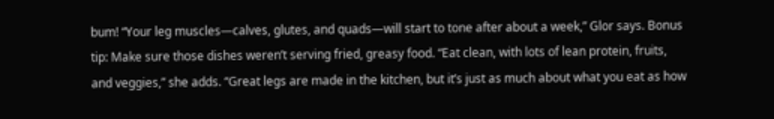bum! “Your leg muscles—calves, glutes, and quads—will start to tone after about a week,” Glor says. Bonus tip: Make sure those dishes weren’t serving fried, greasy food. “Eat clean, with lots of lean protein, fruits, and veggies,” she adds. “Great legs are made in the kitchen, but it’s just as much about what you eat as how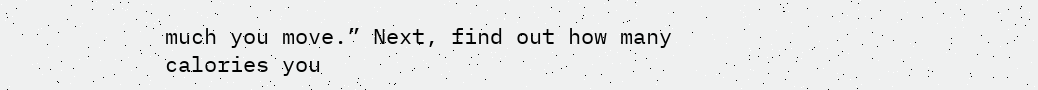much you move.” Next, find out how many calories you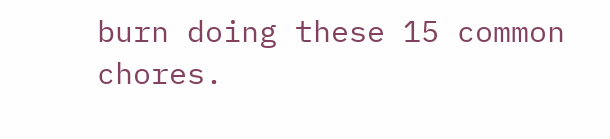burn doing these 15 common chores.